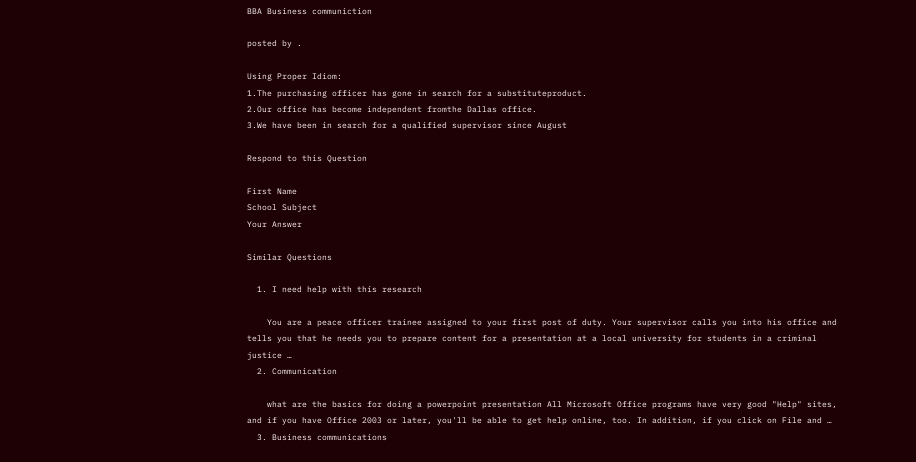BBA Business communiction

posted by .

Using Proper Idiom:
1.The purchasing officer has gone in search for a substituteproduct.
2.Our office has become independent fromthe Dallas office.
3.We have been in search for a qualified supervisor since August

Respond to this Question

First Name
School Subject
Your Answer

Similar Questions

  1. I need help with this research

    You are a peace officer trainee assigned to your first post of duty. Your supervisor calls you into his office and tells you that he needs you to prepare content for a presentation at a local university for students in a criminal justice …
  2. Communication

    what are the basics for doing a powerpoint presentation All Microsoft Office programs have very good "Help" sites, and if you have Office 2003 or later, you'll be able to get help online, too. In addition, if you click on File and …
  3. Business communications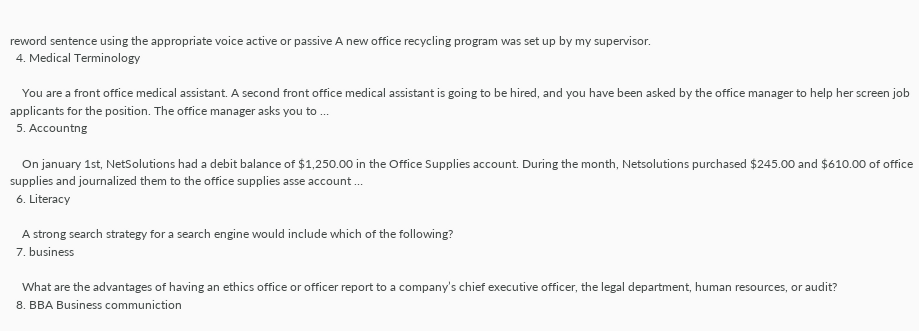reword sentence using the appropriate voice active or passive A new office recycling program was set up by my supervisor.
  4. Medical Terminology

    You are a front office medical assistant. A second front office medical assistant is going to be hired, and you have been asked by the office manager to help her screen job applicants for the position. The office manager asks you to …
  5. Accountng

    On january 1st, NetSolutions had a debit balance of $1,250.00 in the Office Supplies account. During the month, Netsolutions purchased $245.00 and $610.00 of office supplies and journalized them to the office supplies asse account …
  6. Literacy

    A strong search strategy for a search engine would include which of the following?
  7. business

    What are the advantages of having an ethics office or officer report to a company’s chief executive officer, the legal department, human resources, or audit?
  8. BBA Business communiction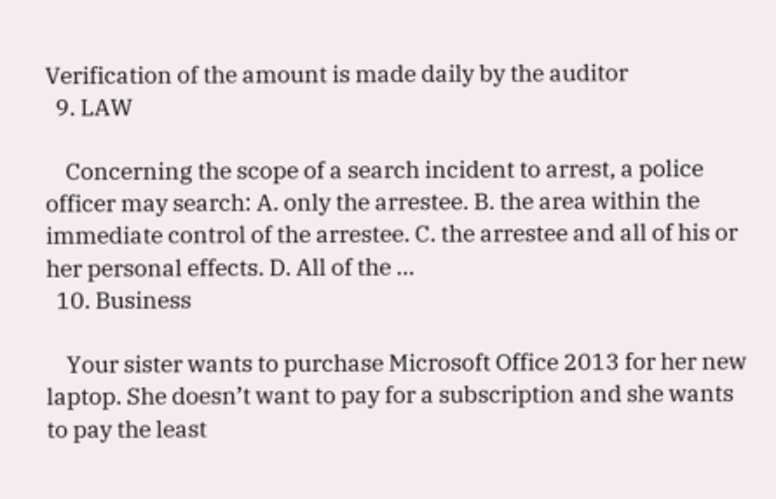Verification of the amount is made daily by the auditor
  9. LAW

    Concerning the scope of a search incident to arrest, a police officer may search: A. only the arrestee. B. the area within the immediate control of the arrestee. C. the arrestee and all of his or her personal effects. D. All of the …
  10. Business

    Your sister wants to purchase Microsoft Office 2013 for her new laptop. She doesn’t want to pay for a subscription and she wants to pay the least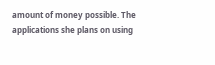amount of money possible. The applications she plans on using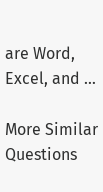are Word, Excel, and …

More Similar Questions